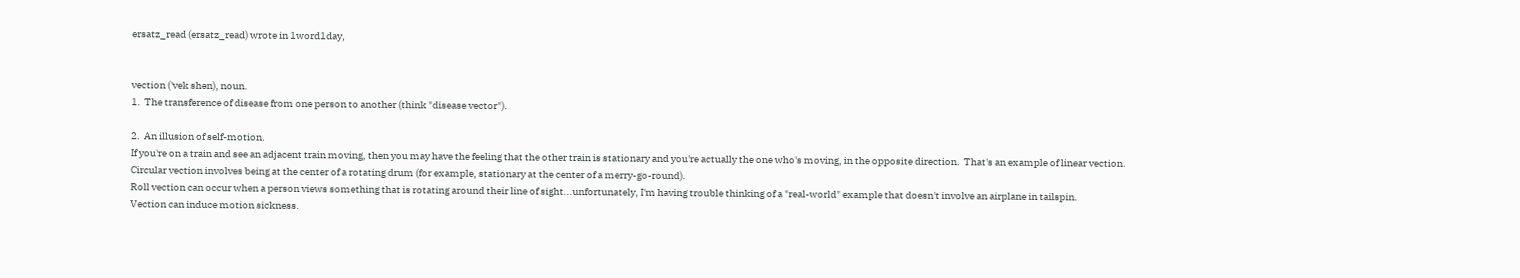ersatz_read (ersatz_read) wrote in 1word1day,


vection ('vek shən), noun.
1.  The transference of disease from one person to another (think "disease vector").

2.  An illusion of self-motion.
If you're on a train and see an adjacent train moving, then you may have the feeling that the other train is stationary and you're actually the one who's moving, in the opposite direction.  That's an example of linear vection.
Circular vection involves being at the center of a rotating drum (for example, stationary at the center of a merry-go-round).
Roll vection can occur when a person views something that is rotating around their line of sight...unfortunately, I'm having trouble thinking of a "real-world" example that doesn't involve an airplane in tailspin.
Vection can induce motion sickness.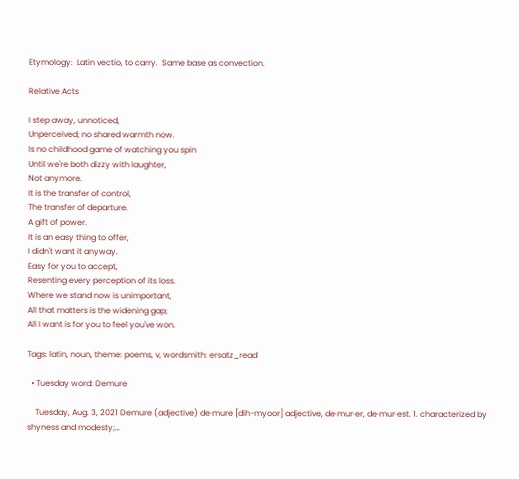Etymology:  Latin vectio, to carry.  Same base as convection.

Relative Acts

I step away, unnoticed,
Unperceived; no shared warmth now.
Is no childhood game of watching you spin
Until we're both dizzy with laughter,
Not anymore.
It is the transfer of control,
The transfer of departure.
A gift of power.
It is an easy thing to offer,
I didn't want it anyway.
Easy for you to accept,
Resenting every perception of its loss.
Where we stand now is unimportant,
All that matters is the widening gap;
All I want is for you to feel you've won.

Tags: latin, noun, theme: poems, v, wordsmith: ersatz_read

  • Tuesday word: Demure

    Tuesday, Aug. 3, 2021 Demure (adjective) de·mure [dih-myoor] adjective, de·mur·er, de·mur·est. 1. characterized by shyness and modesty;…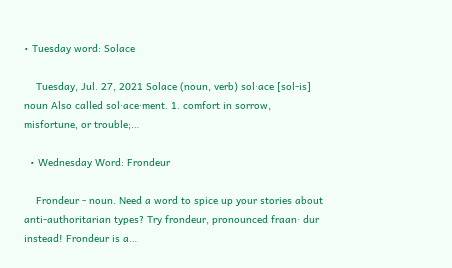• Tuesday word: Solace

    Tuesday, Jul. 27, 2021 Solace (noun, verb) sol·ace [sol-is] noun Also called sol·ace·ment. 1. comfort in sorrow, misfortune, or trouble;…

  • Wednesday Word: Frondeur

    Frondeur - noun. Need a word to spice up your stories about anti-authoritarian types? Try frondeur, pronounced fraan· dur instead! Frondeur is a…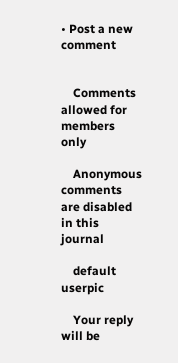• Post a new comment


    Comments allowed for members only

    Anonymous comments are disabled in this journal

    default userpic

    Your reply will be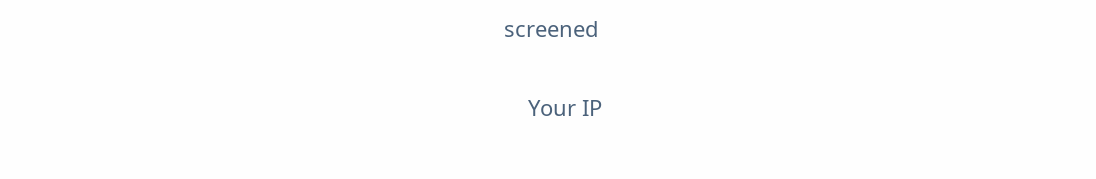screened

    Your IP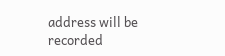address will be recorded